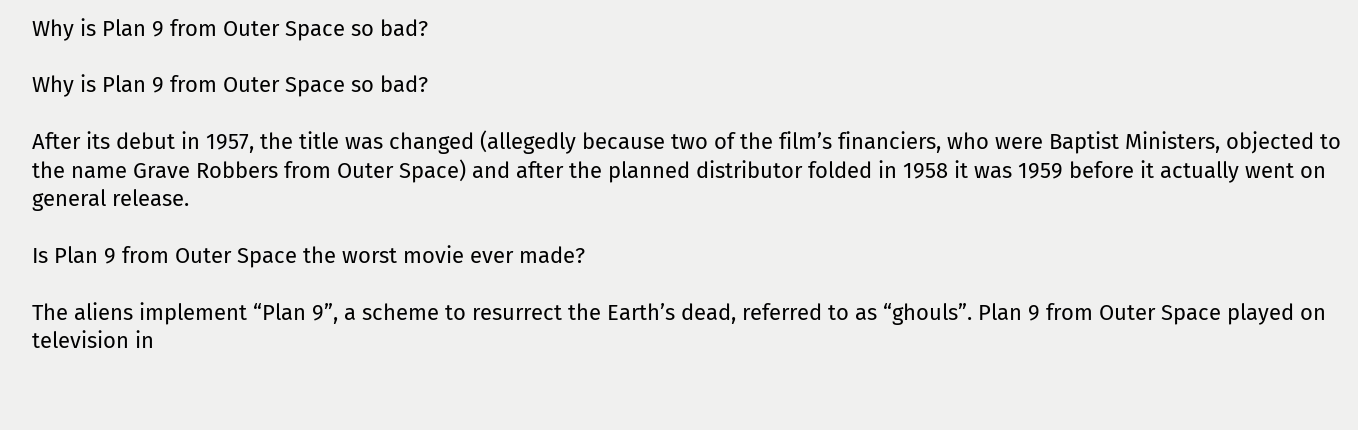Why is Plan 9 from Outer Space so bad?

Why is Plan 9 from Outer Space so bad?

After its debut in 1957, the title was changed (allegedly because two of the film’s financiers, who were Baptist Ministers, objected to the name Grave Robbers from Outer Space) and after the planned distributor folded in 1958 it was 1959 before it actually went on general release.

Is Plan 9 from Outer Space the worst movie ever made?

The aliens implement “Plan 9”, a scheme to resurrect the Earth’s dead, referred to as “ghouls”. Plan 9 from Outer Space played on television in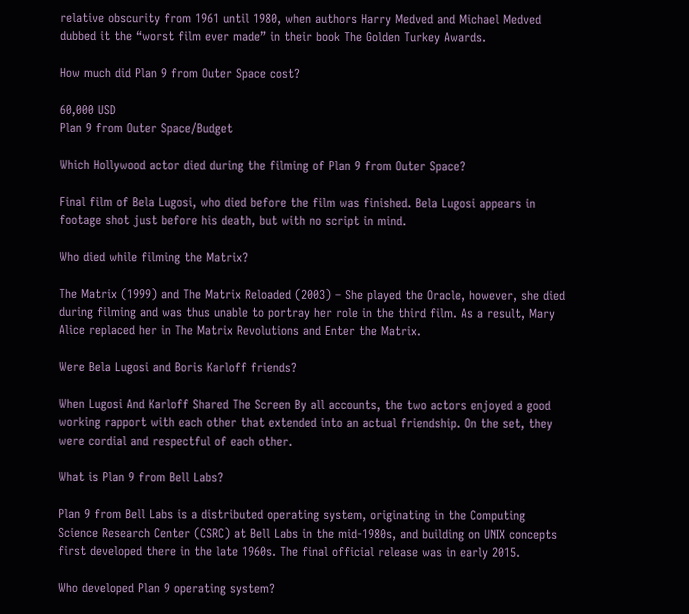relative obscurity from 1961 until 1980, when authors Harry Medved and Michael Medved dubbed it the “worst film ever made” in their book The Golden Turkey Awards.

How much did Plan 9 from Outer Space cost?

60,000 USD
Plan 9 from Outer Space/Budget

Which Hollywood actor died during the filming of Plan 9 from Outer Space?

Final film of Bela Lugosi, who died before the film was finished. Bela Lugosi appears in footage shot just before his death, but with no script in mind.

Who died while filming the Matrix?

The Matrix (1999) and The Matrix Reloaded (2003) – She played the Oracle, however, she died during filming and was thus unable to portray her role in the third film. As a result, Mary Alice replaced her in The Matrix Revolutions and Enter the Matrix.

Were Bela Lugosi and Boris Karloff friends?

When Lugosi And Karloff Shared The Screen By all accounts, the two actors enjoyed a good working rapport with each other that extended into an actual friendship. On the set, they were cordial and respectful of each other.

What is Plan 9 from Bell Labs?

Plan 9 from Bell Labs is a distributed operating system, originating in the Computing Science Research Center (CSRC) at Bell Labs in the mid-1980s, and building on UNIX concepts first developed there in the late 1960s. The final official release was in early 2015.

Who developed Plan 9 operating system?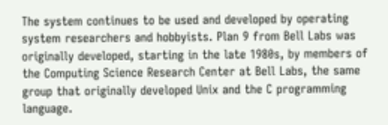The system continues to be used and developed by operating system researchers and hobbyists. Plan 9 from Bell Labs was originally developed, starting in the late 1980s, by members of the Computing Science Research Center at Bell Labs, the same group that originally developed Unix and the C programming language.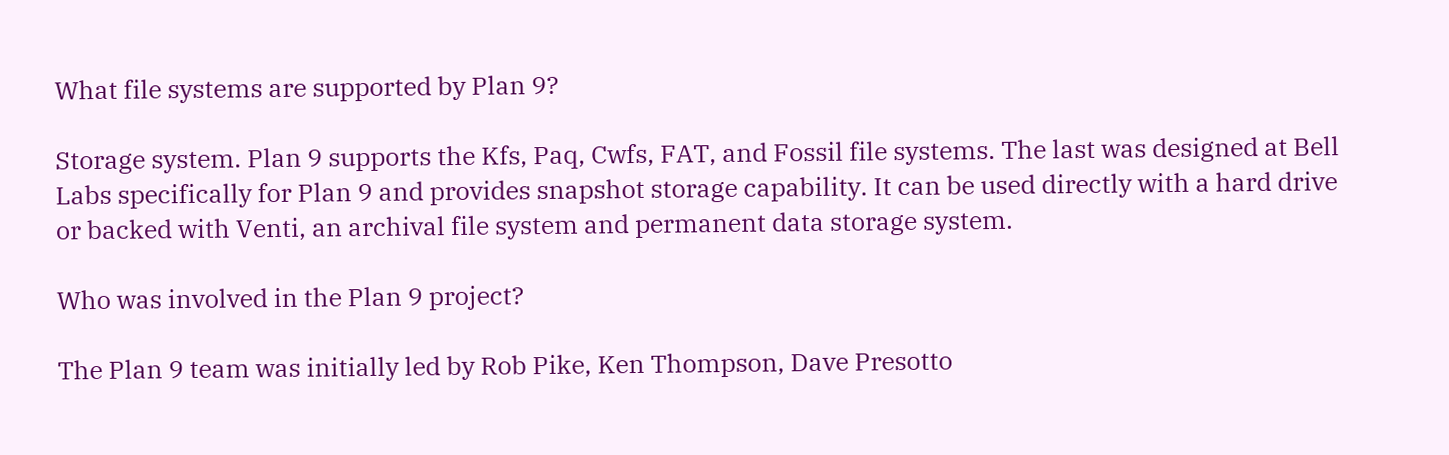What file systems are supported by Plan 9?

Storage system. Plan 9 supports the Kfs, Paq, Cwfs, FAT, and Fossil file systems. The last was designed at Bell Labs specifically for Plan 9 and provides snapshot storage capability. It can be used directly with a hard drive or backed with Venti, an archival file system and permanent data storage system.

Who was involved in the Plan 9 project?

The Plan 9 team was initially led by Rob Pike, Ken Thompson, Dave Presotto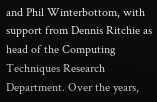and Phil Winterbottom, with support from Dennis Ritchie as head of the Computing Techniques Research Department. Over the years,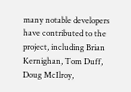many notable developers have contributed to the project, including Brian Kernighan, Tom Duff, Doug McIlroy,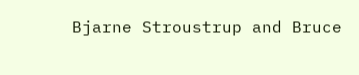Bjarne Stroustrup and Bruce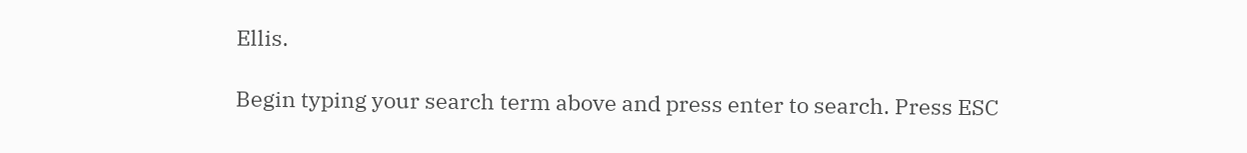Ellis.

Begin typing your search term above and press enter to search. Press ESC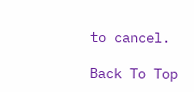to cancel.

Back To Top